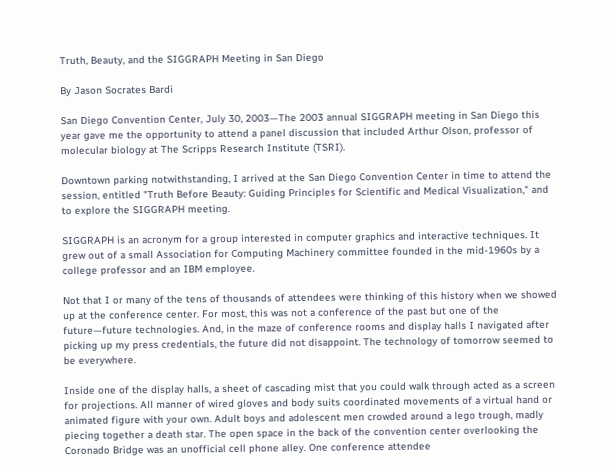Truth, Beauty, and the SIGGRAPH Meeting in San Diego

By Jason Socrates Bardi

San Diego Convention Center, July 30, 2003—The 2003 annual SIGGRAPH meeting in San Diego this year gave me the opportunity to attend a panel discussion that included Arthur Olson, professor of molecular biology at The Scripps Research Institute (TSRI).

Downtown parking notwithstanding, I arrived at the San Diego Convention Center in time to attend the session, entitled "Truth Before Beauty: Guiding Principles for Scientific and Medical Visualization," and to explore the SIGGRAPH meeting.

SIGGRAPH is an acronym for a group interested in computer graphics and interactive techniques. It grew out of a small Association for Computing Machinery committee founded in the mid-1960s by a college professor and an IBM employee.

Not that I or many of the tens of thousands of attendees were thinking of this history when we showed up at the conference center. For most, this was not a conference of the past but one of the future—future technologies. And, in the maze of conference rooms and display halls I navigated after picking up my press credentials, the future did not disappoint. The technology of tomorrow seemed to be everywhere.

Inside one of the display halls, a sheet of cascading mist that you could walk through acted as a screen for projections. All manner of wired gloves and body suits coordinated movements of a virtual hand or animated figure with your own. Adult boys and adolescent men crowded around a lego trough, madly piecing together a death star. The open space in the back of the convention center overlooking the Coronado Bridge was an unofficial cell phone alley. One conference attendee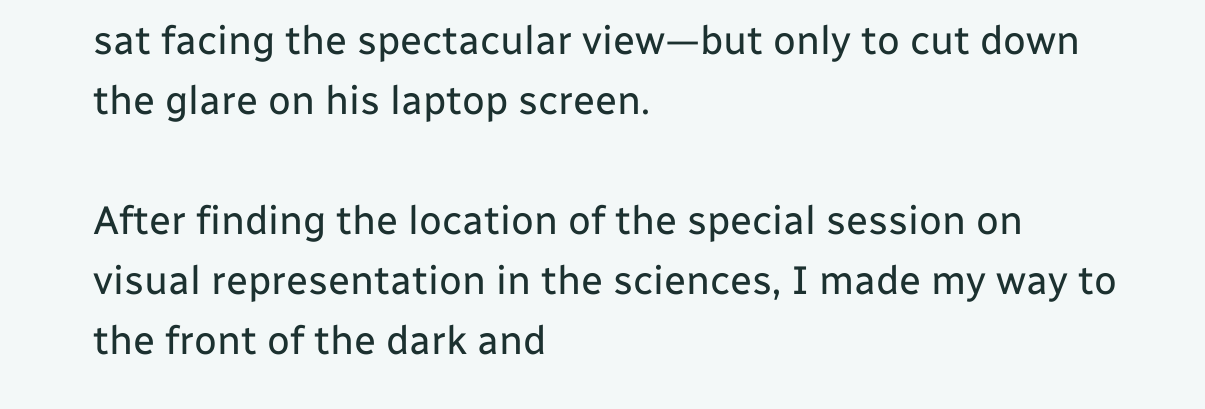sat facing the spectacular view—but only to cut down the glare on his laptop screen.

After finding the location of the special session on visual representation in the sciences, I made my way to the front of the dark and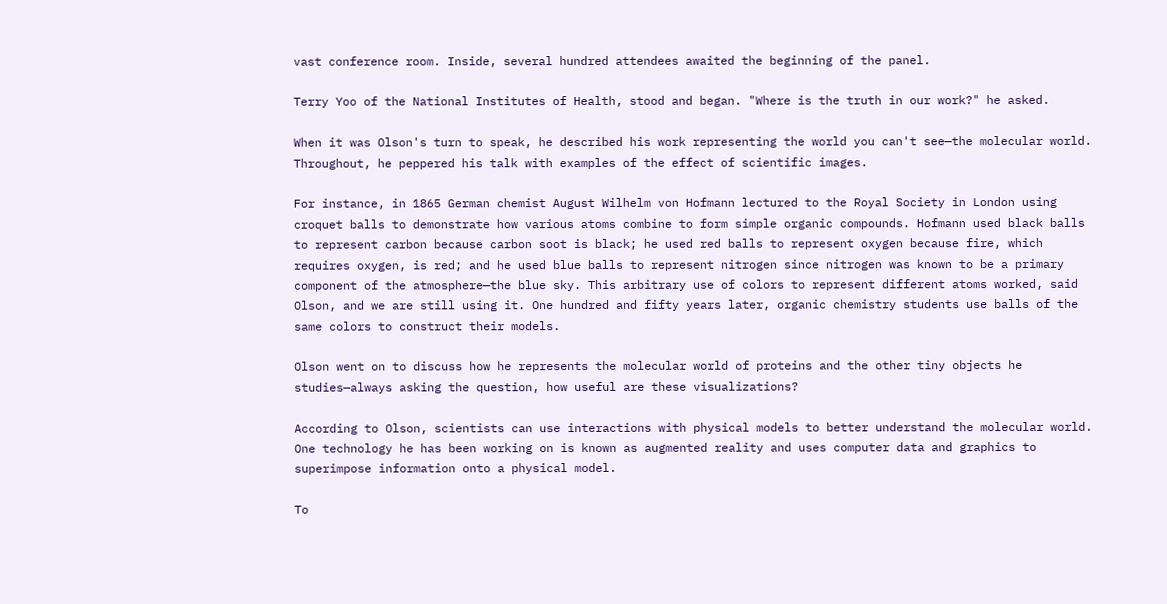vast conference room. Inside, several hundred attendees awaited the beginning of the panel.

Terry Yoo of the National Institutes of Health, stood and began. "Where is the truth in our work?" he asked.

When it was Olson's turn to speak, he described his work representing the world you can't see—the molecular world. Throughout, he peppered his talk with examples of the effect of scientific images.

For instance, in 1865 German chemist August Wilhelm von Hofmann lectured to the Royal Society in London using croquet balls to demonstrate how various atoms combine to form simple organic compounds. Hofmann used black balls to represent carbon because carbon soot is black; he used red balls to represent oxygen because fire, which requires oxygen, is red; and he used blue balls to represent nitrogen since nitrogen was known to be a primary component of the atmosphere—the blue sky. This arbitrary use of colors to represent different atoms worked, said Olson, and we are still using it. One hundred and fifty years later, organic chemistry students use balls of the same colors to construct their models.

Olson went on to discuss how he represents the molecular world of proteins and the other tiny objects he studies—always asking the question, how useful are these visualizations?

According to Olson, scientists can use interactions with physical models to better understand the molecular world. One technology he has been working on is known as augmented reality and uses computer data and graphics to superimpose information onto a physical model.

To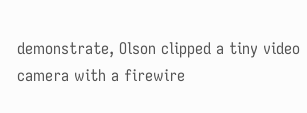demonstrate, Olson clipped a tiny video camera with a firewire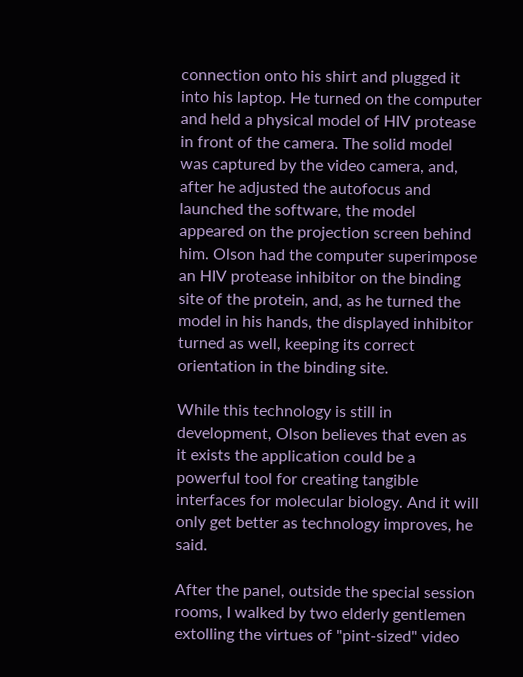connection onto his shirt and plugged it into his laptop. He turned on the computer and held a physical model of HIV protease in front of the camera. The solid model was captured by the video camera, and, after he adjusted the autofocus and launched the software, the model appeared on the projection screen behind him. Olson had the computer superimpose an HIV protease inhibitor on the binding site of the protein, and, as he turned the model in his hands, the displayed inhibitor turned as well, keeping its correct orientation in the binding site.

While this technology is still in development, Olson believes that even as it exists the application could be a powerful tool for creating tangible interfaces for molecular biology. And it will only get better as technology improves, he said.

After the panel, outside the special session rooms, I walked by two elderly gentlemen extolling the virtues of "pint-sized" video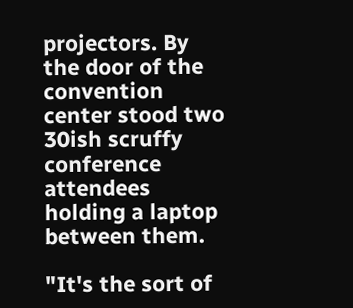projectors. By the door of the convention center stood two 30ish scruffy conference attendees holding a laptop between them.

"It's the sort of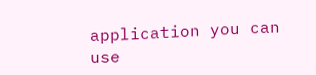application you can use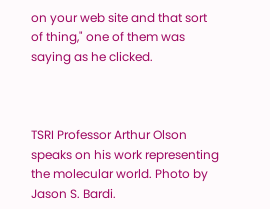on your web site and that sort of thing," one of them was saying as he clicked.



TSRI Professor Arthur Olson speaks on his work representing the molecular world. Photo by Jason S. Bardi.